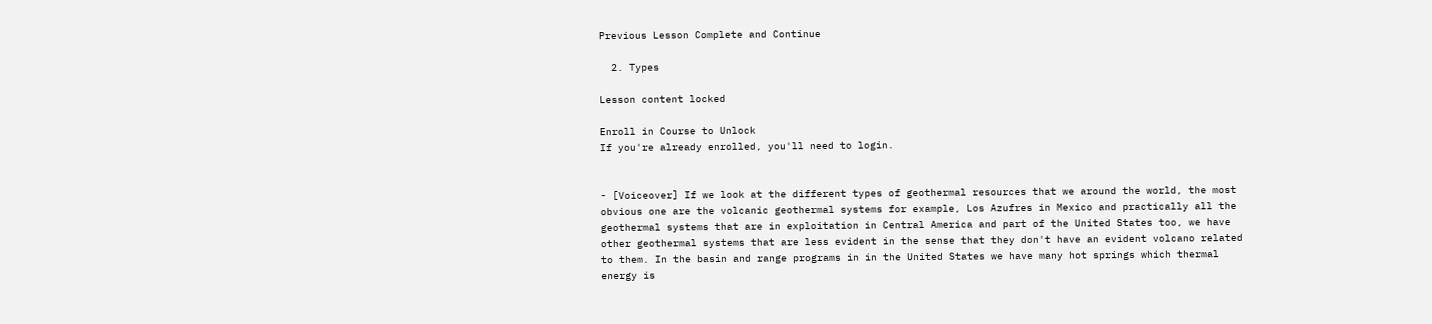Previous Lesson Complete and Continue

  2. Types

Lesson content locked

Enroll in Course to Unlock
If you're already enrolled, you'll need to login.


- [Voiceover] If we look at the different types of geothermal resources that we around the world, the most obvious one are the volcanic geothermal systems for example, Los Azufres in Mexico and practically all the geothermal systems that are in exploitation in Central America and part of the United States too, we have other geothermal systems that are less evident in the sense that they don't have an evident volcano related to them. In the basin and range programs in in the United States we have many hot springs which thermal energy is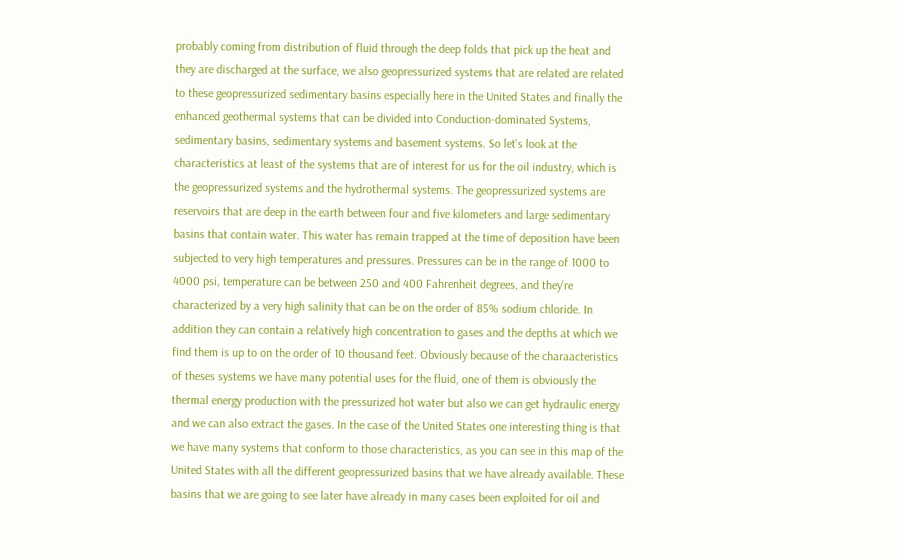probably coming from distribution of fluid through the deep folds that pick up the heat and they are discharged at the surface, we also geopressurized systems that are related are related to these geopressurized sedimentary basins especially here in the United States and finally the enhanced geothermal systems that can be divided into Conduction-dominated Systems, sedimentary basins, sedimentary systems and basement systems. So let's look at the characteristics at least of the systems that are of interest for us for the oil industry, which is the geopressurized systems and the hydrothermal systems. The geopressurized systems are reservoirs that are deep in the earth between four and five kilometers and large sedimentary basins that contain water. This water has remain trapped at the time of deposition have been subjected to very high temperatures and pressures. Pressures can be in the range of 1000 to 4000 psi, temperature can be between 250 and 400 Fahrenheit degrees, and they're characterized by a very high salinity that can be on the order of 85% sodium chloride. In addition they can contain a relatively high concentration to gases and the depths at which we find them is up to on the order of 10 thousand feet. Obviously because of the charaacteristics of theses systems we have many potential uses for the fluid, one of them is obviously the thermal energy production with the pressurized hot water but also we can get hydraulic energy and we can also extract the gases. In the case of the United States one interesting thing is that we have many systems that conform to those characteristics, as you can see in this map of the United States with all the different geopressurized basins that we have already available. These basins that we are going to see later have already in many cases been exploited for oil and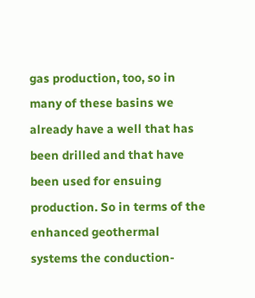gas production, too, so in many of these basins we already have a well that has been drilled and that have been used for ensuing production. So in terms of the enhanced geothermal systems the conduction-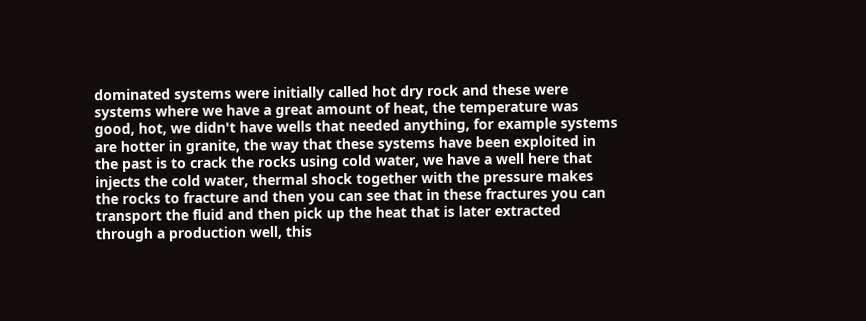dominated systems were initially called hot dry rock and these were systems where we have a great amount of heat, the temperature was good, hot, we didn't have wells that needed anything, for example systems are hotter in granite, the way that these systems have been exploited in the past is to crack the rocks using cold water, we have a well here that injects the cold water, thermal shock together with the pressure makes the rocks to fracture and then you can see that in these fractures you can transport the fluid and then pick up the heat that is later extracted through a production well, this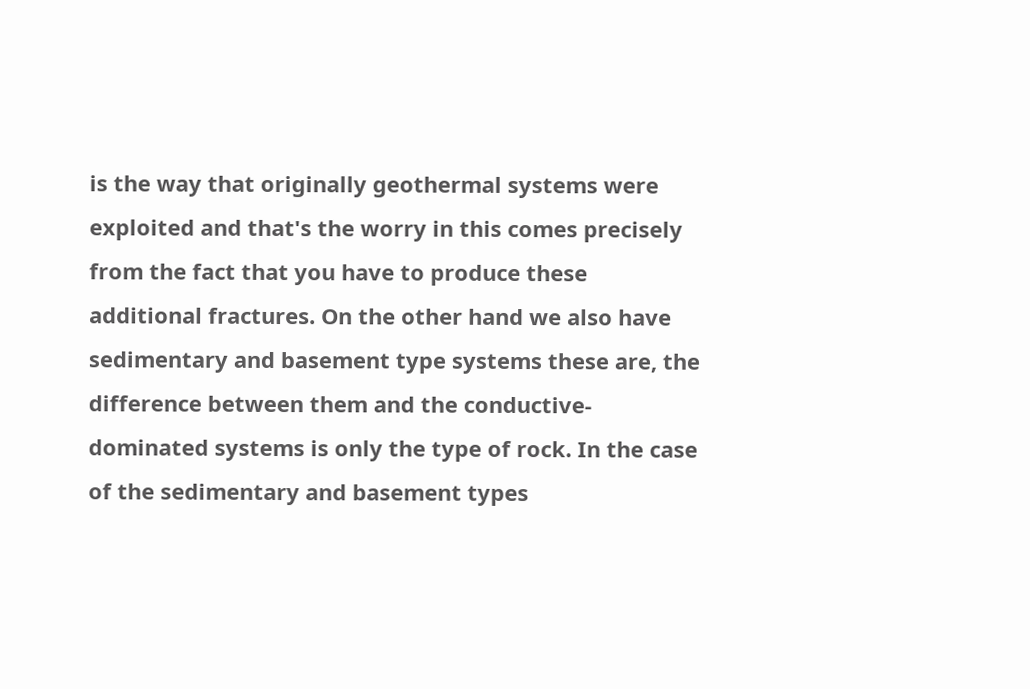is the way that originally geothermal systems were exploited and that's the worry in this comes precisely from the fact that you have to produce these additional fractures. On the other hand we also have sedimentary and basement type systems these are, the difference between them and the conductive-dominated systems is only the type of rock. In the case of the sedimentary and basement types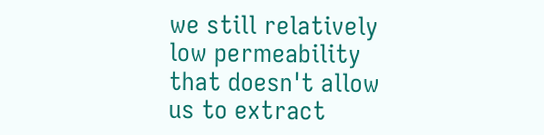we still relatively low permeability that doesn't allow us to extract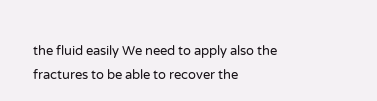the fluid easily We need to apply also the fractures to be able to recover the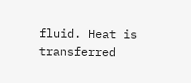fluid. Heat is transferred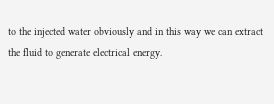to the injected water obviously and in this way we can extract the fluid to generate electrical energy.